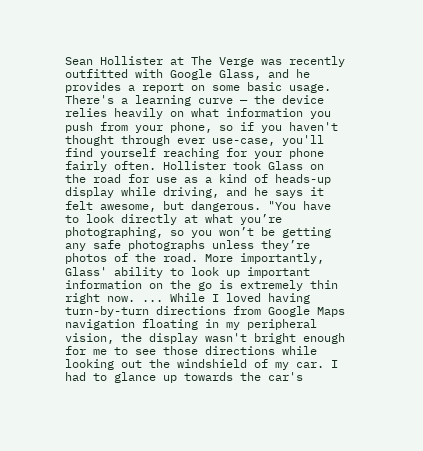Sean Hollister at The Verge was recently outfitted with Google Glass, and he provides a report on some basic usage. There's a learning curve — the device relies heavily on what information you push from your phone, so if you haven't thought through ever use-case, you'll find yourself reaching for your phone fairly often. Hollister took Glass on the road for use as a kind of heads-up display while driving, and he says it felt awesome, but dangerous. "You have to look directly at what you’re photographing, so you won’t be getting any safe photographs unless they’re photos of the road. More importantly, Glass' ability to look up important information on the go is extremely thin right now. ... While I loved having turn-by-turn directions from Google Maps navigation floating in my peripheral vision, the display wasn't bright enough for me to see those directions while looking out the windshield of my car. I had to glance up towards the car's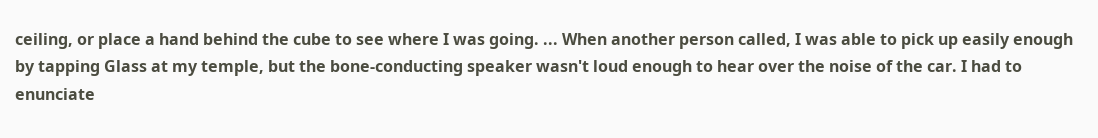ceiling, or place a hand behind the cube to see where I was going. ... When another person called, I was able to pick up easily enough by tapping Glass at my temple, but the bone-conducting speaker wasn't loud enough to hear over the noise of the car. I had to enunciate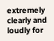extremely clearly and loudly for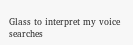Glass to interpret my voice searches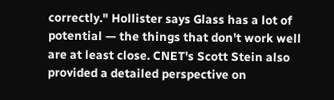correctly." Hollister says Glass has a lot of potential — the things that don't work well are at least close. CNET's Scott Stein also provided a detailed perspective on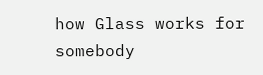how Glass works for somebody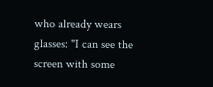who already wears glasses: "I can see the screen with some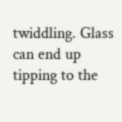twiddling. Glass can end up tipping to the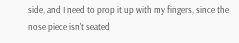side, and I need to prop it up with my fingers, since the nose piece isn't seated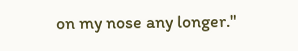on my nose any longer."